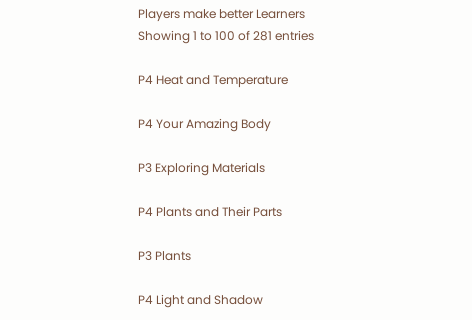Players make better Learners
Showing 1 to 100 of 281 entries

P4 Heat and Temperature

P4 Your Amazing Body

P3 Exploring Materials

P4 Plants and Their Parts

P3 Plants

P4 Light and Shadow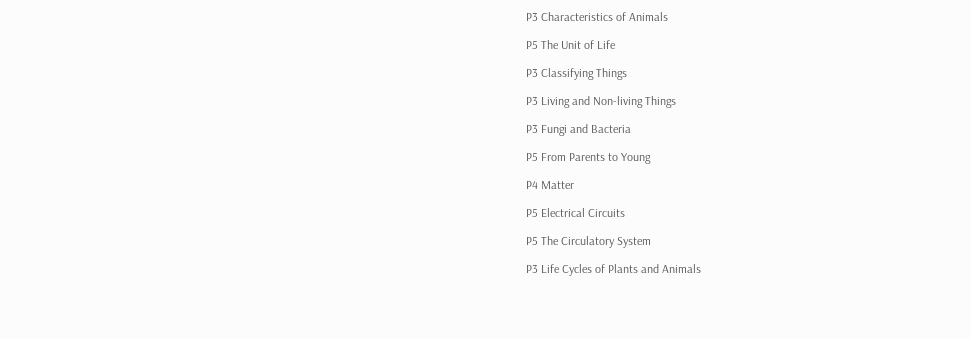P3 Characteristics of Animals

P5 The Unit of Life

P3 Classifying Things

P3 Living and Non-living Things

P3 Fungi and Bacteria

P5 From Parents to Young

P4 Matter

P5 Electrical Circuits

P5 The Circulatory System

P3 Life Cycles of Plants and Animals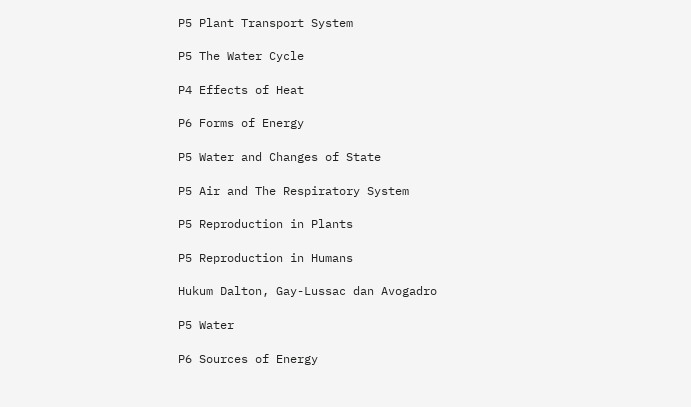P5 Plant Transport System

P5 The Water Cycle

P4 Effects of Heat

P6 Forms of Energy

P5 Water and Changes of State

P5 Air and The Respiratory System

P5 Reproduction in Plants

P5 Reproduction in Humans

Hukum Dalton, Gay-Lussac dan Avogadro

P5 Water

P6 Sources of Energy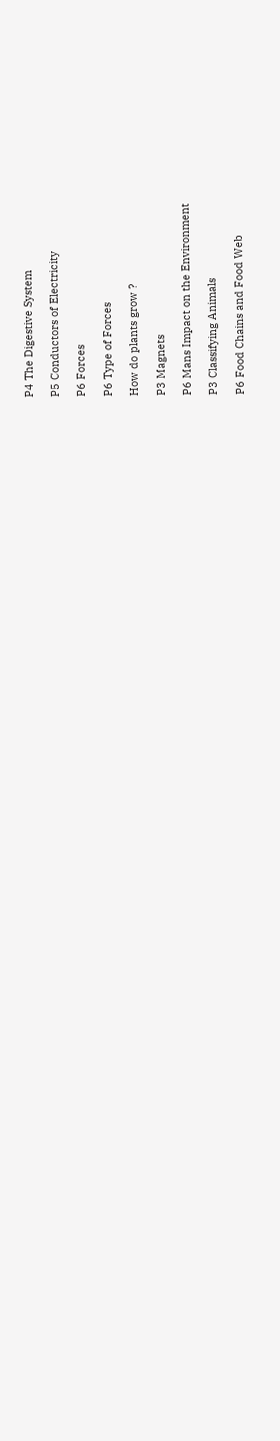P4 The Digestive System

P5 Conductors of Electricity

P6 Forces

P6 Type of Forces

How do plants grow ?

P3 Magnets

P6 Mans Impact on the Environment

P3 Classifying Animals

P6 Food Chains and Food Web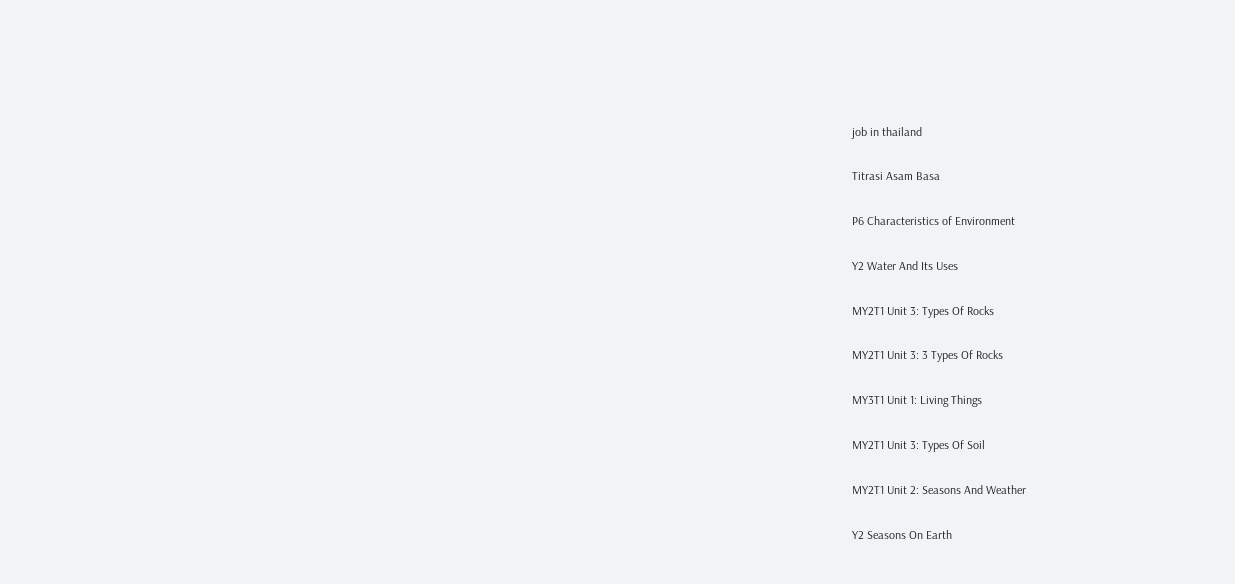job in thailand

Titrasi Asam Basa

P6 Characteristics of Environment

Y2 Water And Its Uses

MY2T1 Unit 3: Types Of Rocks

MY2T1 Unit 3: 3 Types Of Rocks

MY3T1 Unit 1: Living Things

MY2T1 Unit 3: Types Of Soil

MY2T1 Unit 2: Seasons And Weather

Y2 Seasons On Earth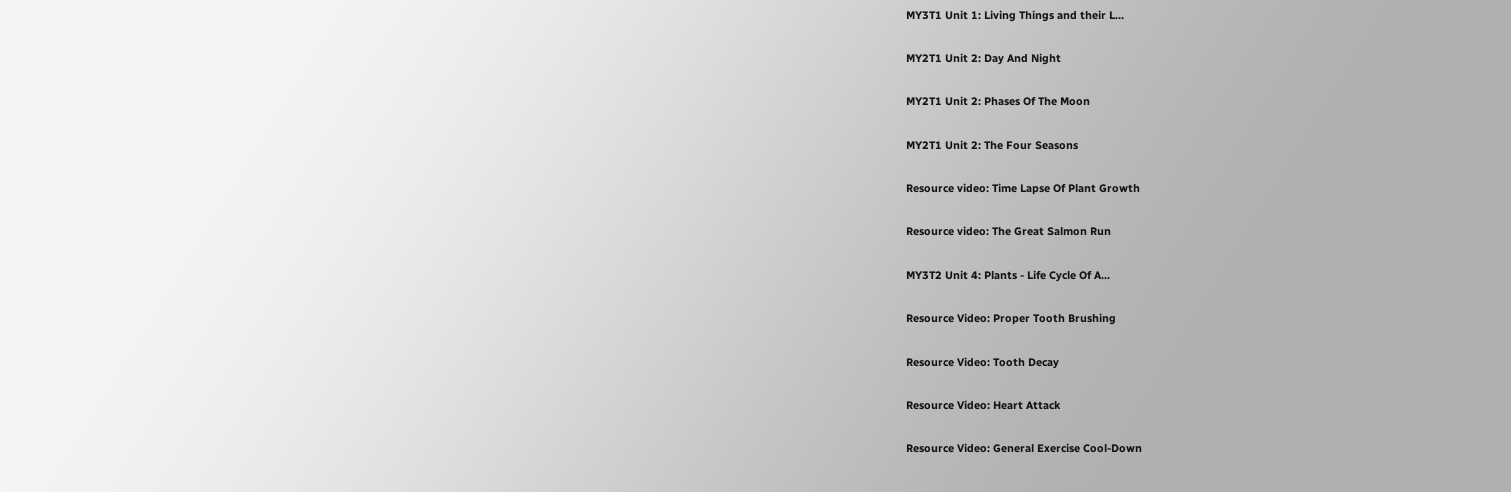MY3T1 Unit 1: Living Things and their L...

MY2T1 Unit 2: Day And Night

MY2T1 Unit 2: Phases Of The Moon

MY2T1 Unit 2: The Four Seasons

Resource video: Time Lapse Of Plant Growth

Resource video: The Great Salmon Run

MY3T2 Unit 4: Plants - Life Cycle Of A...

Resource Video: Proper Tooth Brushing

Resource Video: Tooth Decay

Resource Video: Heart Attack

Resource Video: General Exercise Cool-Down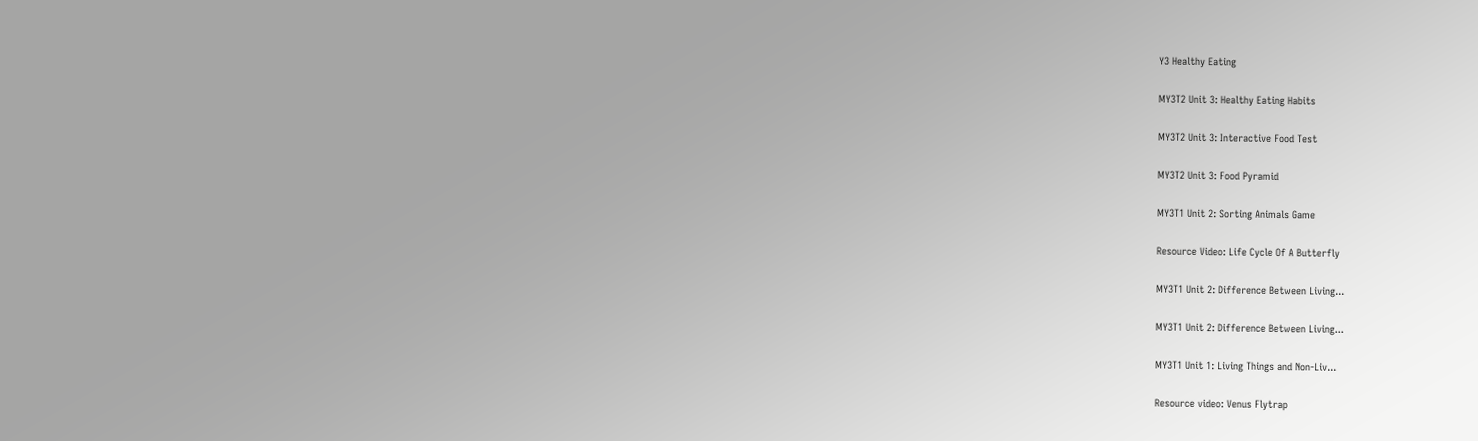Y3 Healthy Eating

MY3T2 Unit 3: Healthy Eating Habits

MY3T2 Unit 3: Interactive Food Test

MY3T2 Unit 3: Food Pyramid

MY3T1 Unit 2: Sorting Animals Game

Resource Video: Life Cycle Of A Butterfly

MY3T1 Unit 2: Difference Between Living...

MY3T1 Unit 2: Difference Between Living...

MY3T1 Unit 1: Living Things and Non-Liv...

Resource video: Venus Flytrap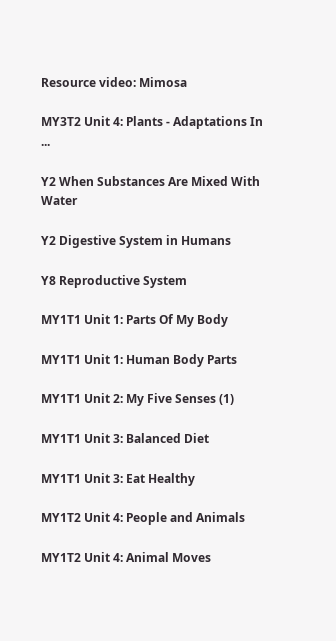Resource video: Mimosa

MY3T2 Unit 4: Plants - Adaptations In ...

Y2 When Substances Are Mixed With Water

Y2 Digestive System in Humans

Y8 Reproductive System

MY1T1 Unit 1: Parts Of My Body

MY1T1 Unit 1: Human Body Parts

MY1T1 Unit 2: My Five Senses (1)

MY1T1 Unit 3: Balanced Diet

MY1T1 Unit 3: Eat Healthy

MY1T2 Unit 4: People and Animals

MY1T2 Unit 4: Animal Moves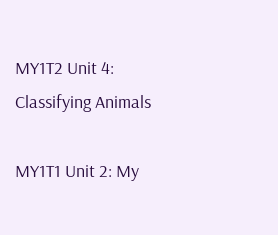MY1T2 Unit 4: Classifying Animals

MY1T1 Unit 2: My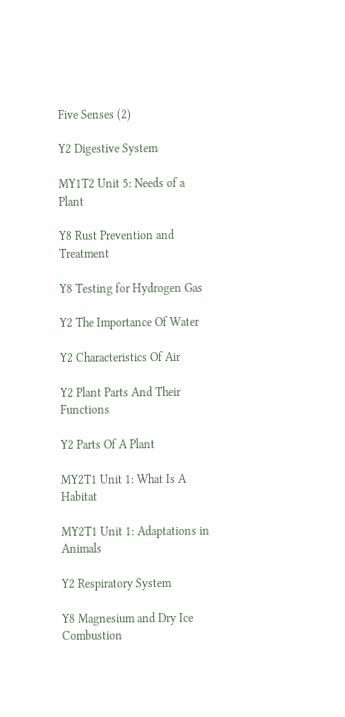Five Senses (2)

Y2 Digestive System

MY1T2 Unit 5: Needs of a Plant

Y8 Rust Prevention and Treatment

Y8 Testing for Hydrogen Gas

Y2 The Importance Of Water

Y2 Characteristics Of Air

Y2 Plant Parts And Their Functions

Y2 Parts Of A Plant

MY2T1 Unit 1: What Is A Habitat

MY2T1 Unit 1: Adaptations in Animals

Y2 Respiratory System

Y8 Magnesium and Dry Ice Combustion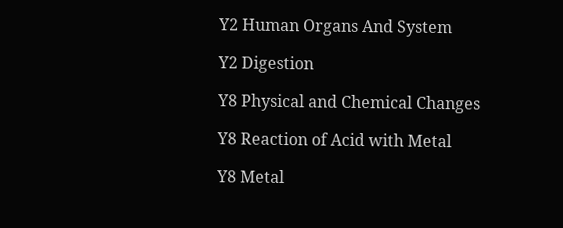Y2 Human Organs And System

Y2 Digestion

Y8 Physical and Chemical Changes

Y8 Reaction of Acid with Metal

Y8 Metal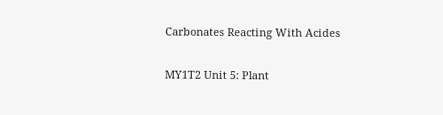Carbonates Reacting With Acides

MY1T2 Unit 5: Plant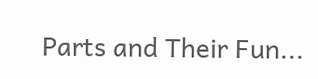Parts and Their Fun...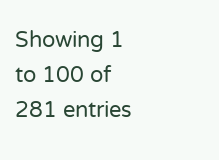Showing 1 to 100 of 281 entries